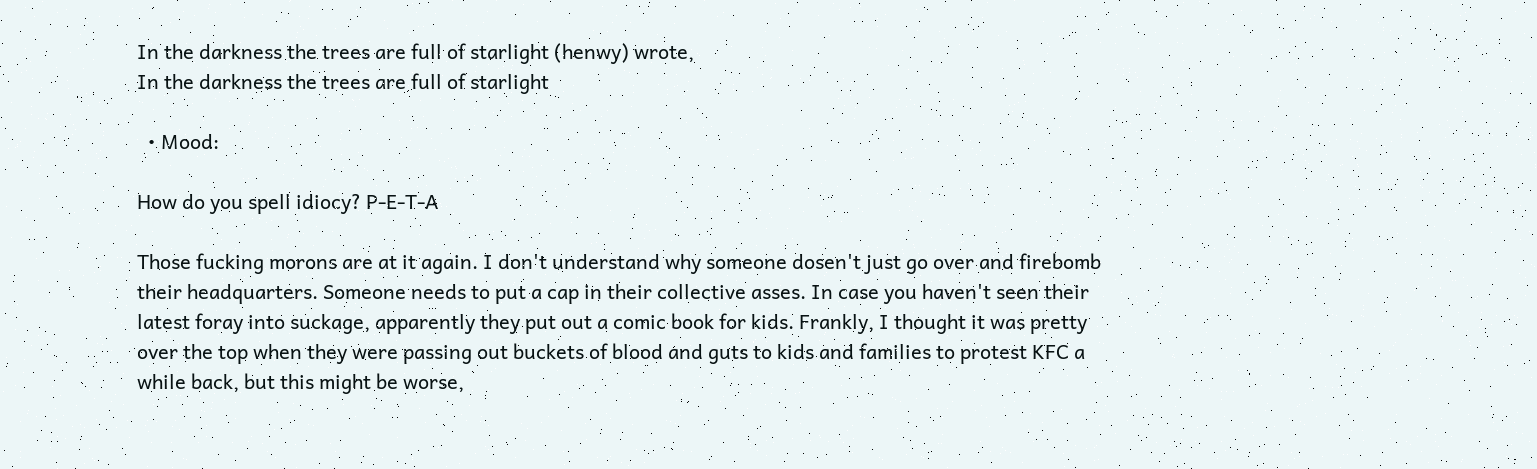In the darkness the trees are full of starlight (henwy) wrote,
In the darkness the trees are full of starlight

  • Mood:

How do you spell idiocy? P-E-T-A

Those fucking morons are at it again. I don't understand why someone dosen't just go over and firebomb their headquarters. Someone needs to put a cap in their collective asses. In case you haven't seen their latest foray into suckage, apparently they put out a comic book for kids. Frankly, I thought it was pretty over the top when they were passing out buckets of blood and guts to kids and families to protest KFC a while back, but this might be worse,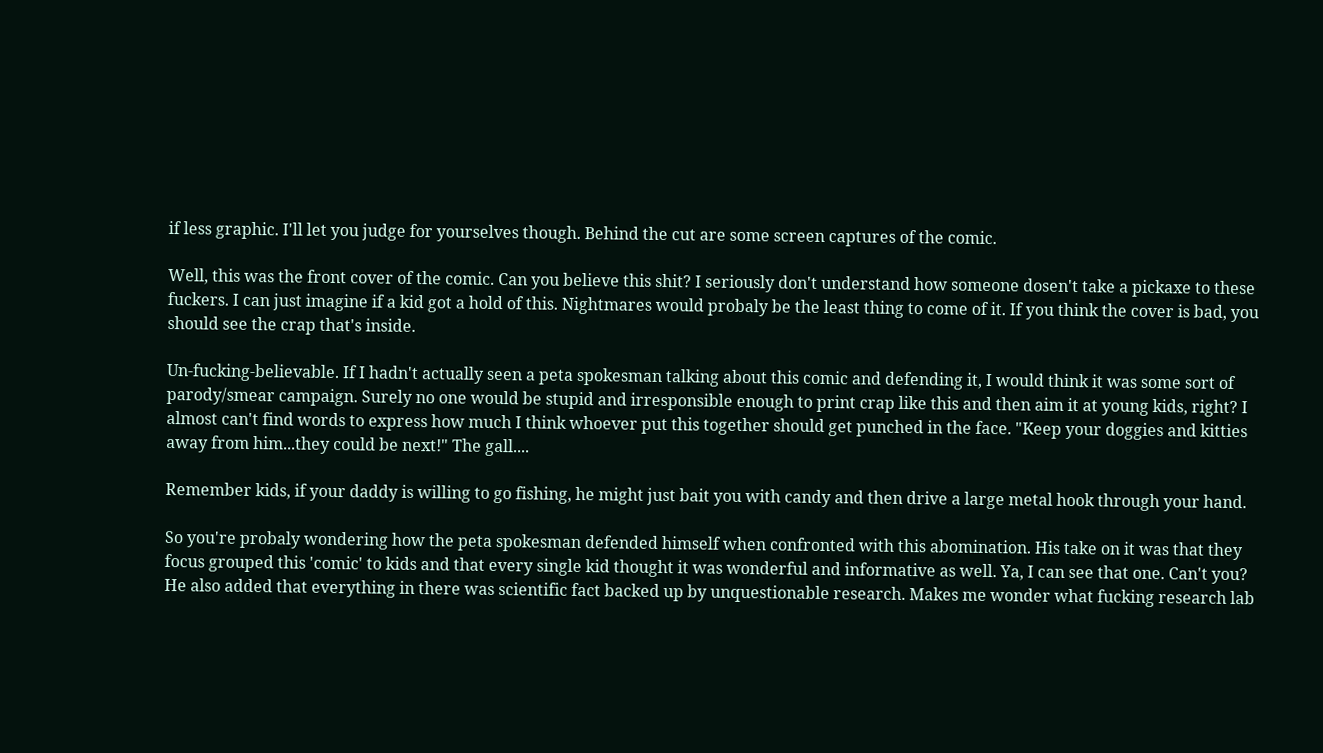if less graphic. I'll let you judge for yourselves though. Behind the cut are some screen captures of the comic.

Well, this was the front cover of the comic. Can you believe this shit? I seriously don't understand how someone dosen't take a pickaxe to these fuckers. I can just imagine if a kid got a hold of this. Nightmares would probaly be the least thing to come of it. If you think the cover is bad, you should see the crap that's inside.

Un-fucking-believable. If I hadn't actually seen a peta spokesman talking about this comic and defending it, I would think it was some sort of parody/smear campaign. Surely no one would be stupid and irresponsible enough to print crap like this and then aim it at young kids, right? I almost can't find words to express how much I think whoever put this together should get punched in the face. "Keep your doggies and kitties away from him...they could be next!" The gall....

Remember kids, if your daddy is willing to go fishing, he might just bait you with candy and then drive a large metal hook through your hand.

So you're probaly wondering how the peta spokesman defended himself when confronted with this abomination. His take on it was that they focus grouped this 'comic' to kids and that every single kid thought it was wonderful and informative as well. Ya, I can see that one. Can't you? He also added that everything in there was scientific fact backed up by unquestionable research. Makes me wonder what fucking research lab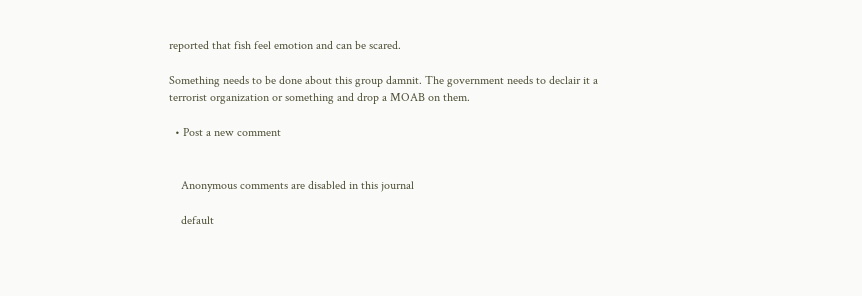reported that fish feel emotion and can be scared.

Something needs to be done about this group damnit. The government needs to declair it a terrorist organization or something and drop a MOAB on them.

  • Post a new comment


    Anonymous comments are disabled in this journal

    default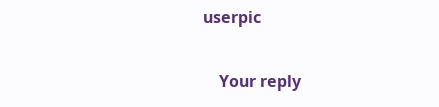userpic

    Your reply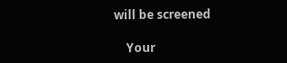will be screened

    Your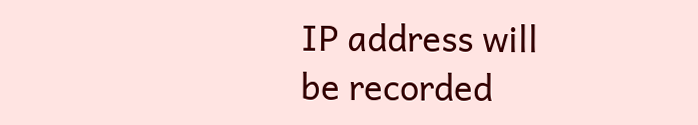IP address will be recorded